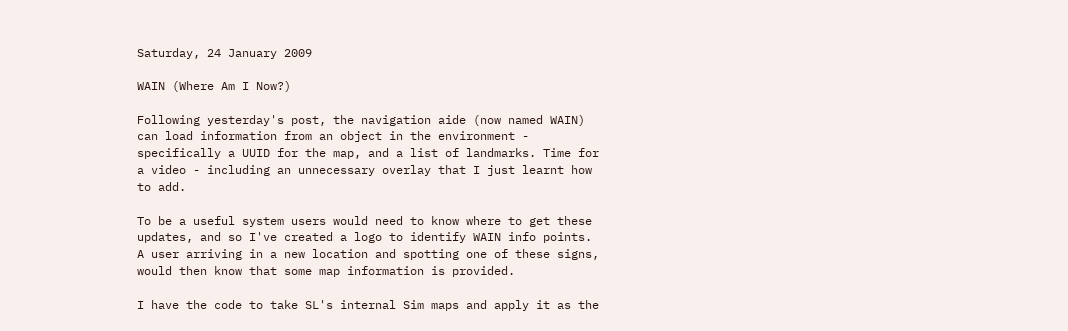Saturday, 24 January 2009

WAIN (Where Am I Now?)

Following yesterday's post, the navigation aide (now named WAIN) can load information from an object in the environment - specifically a UUID for the map, and a list of landmarks. Time for a video - including an unnecessary overlay that I just learnt how to add.

To be a useful system users would need to know where to get these updates, and so I've created a logo to identify WAIN info points. A user arriving in a new location and spotting one of these signs, would then know that some map information is provided.

I have the code to take SL's internal Sim maps and apply it as the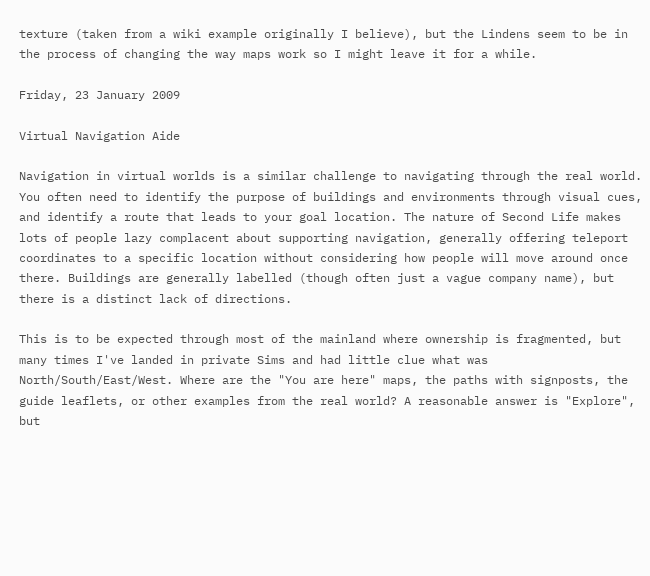texture (taken from a wiki example originally I believe), but the Lindens seem to be in the process of changing the way maps work so I might leave it for a while.

Friday, 23 January 2009

Virtual Navigation Aide

Navigation in virtual worlds is a similar challenge to navigating through the real world. You often need to identify the purpose of buildings and environments through visual cues, and identify a route that leads to your goal location. The nature of Second Life makes lots of people lazy complacent about supporting navigation, generally offering teleport coordinates to a specific location without considering how people will move around once there. Buildings are generally labelled (though often just a vague company name), but there is a distinct lack of directions.

This is to be expected through most of the mainland where ownership is fragmented, but many times I've landed in private Sims and had little clue what was North/South/East/West. Where are the "You are here" maps, the paths with signposts, the guide leaflets, or other examples from the real world? A reasonable answer is "Explore", but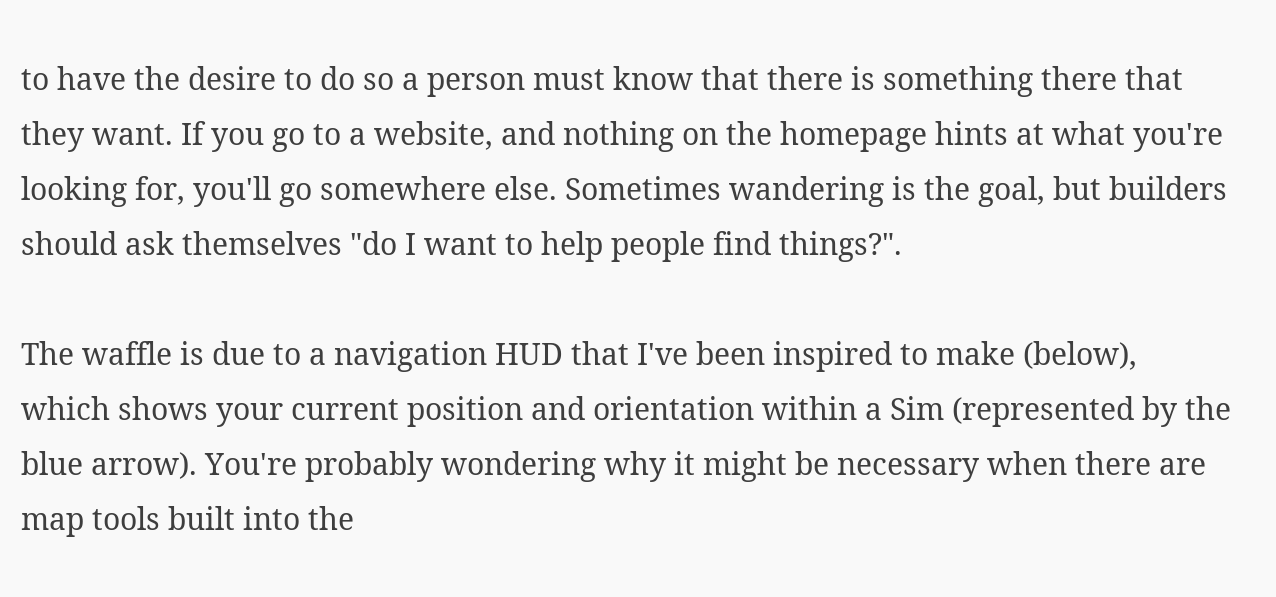to have the desire to do so a person must know that there is something there that they want. If you go to a website, and nothing on the homepage hints at what you're looking for, you'll go somewhere else. Sometimes wandering is the goal, but builders should ask themselves "do I want to help people find things?".

The waffle is due to a navigation HUD that I've been inspired to make (below), which shows your current position and orientation within a Sim (represented by the blue arrow). You're probably wondering why it might be necessary when there are map tools built into the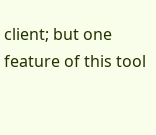client; but one feature of this tool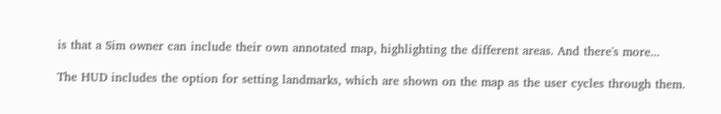is that a Sim owner can include their own annotated map, highlighting the different areas. And there's more...

The HUD includes the option for setting landmarks, which are shown on the map as the user cycles through them.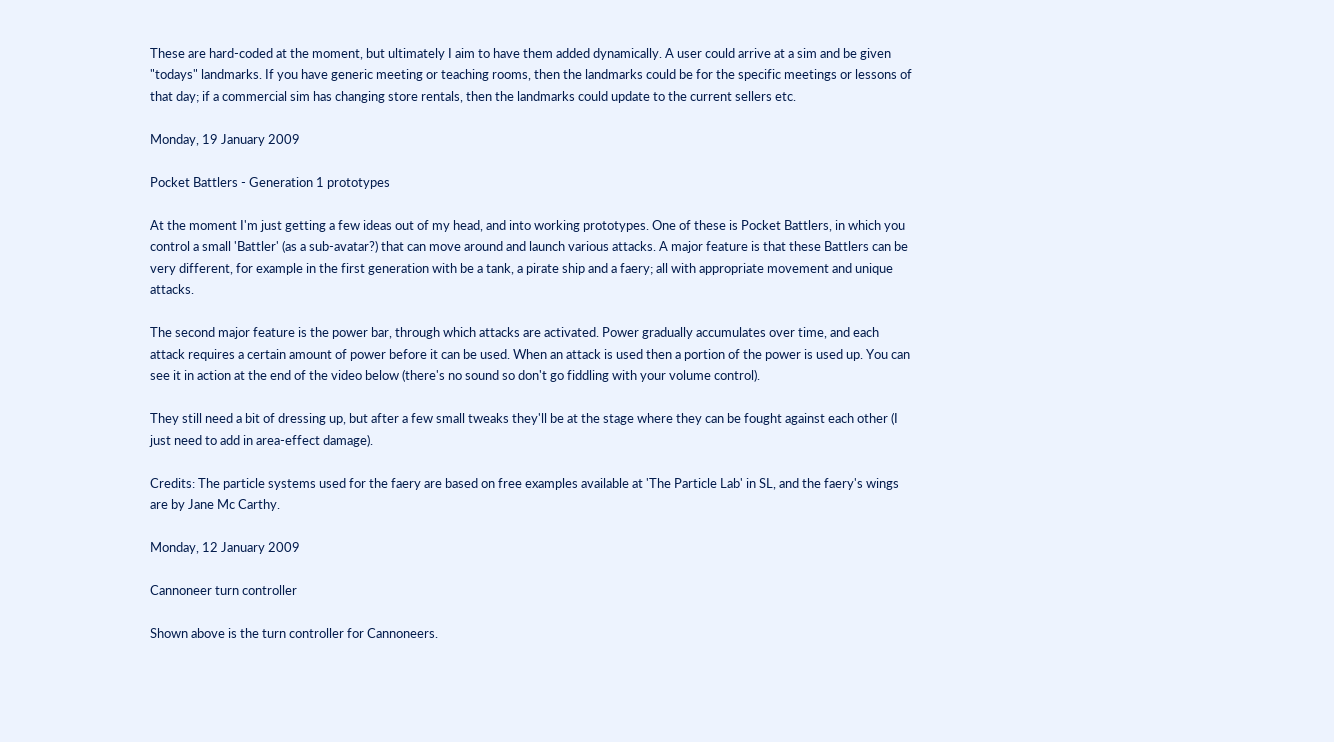These are hard-coded at the moment, but ultimately I aim to have them added dynamically. A user could arrive at a sim and be given "todays" landmarks. If you have generic meeting or teaching rooms, then the landmarks could be for the specific meetings or lessons of that day; if a commercial sim has changing store rentals, then the landmarks could update to the current sellers etc.

Monday, 19 January 2009

Pocket Battlers - Generation 1 prototypes

At the moment I'm just getting a few ideas out of my head, and into working prototypes. One of these is Pocket Battlers, in which you control a small 'Battler' (as a sub-avatar?) that can move around and launch various attacks. A major feature is that these Battlers can be very different, for example in the first generation with be a tank, a pirate ship and a faery; all with appropriate movement and unique attacks.

The second major feature is the power bar, through which attacks are activated. Power gradually accumulates over time, and each attack requires a certain amount of power before it can be used. When an attack is used then a portion of the power is used up. You can see it in action at the end of the video below (there's no sound so don't go fiddling with your volume control).

They still need a bit of dressing up, but after a few small tweaks they'll be at the stage where they can be fought against each other (I just need to add in area-effect damage).

Credits: The particle systems used for the faery are based on free examples available at 'The Particle Lab' in SL, and the faery's wings are by Jane Mc Carthy.

Monday, 12 January 2009

Cannoneer turn controller

Shown above is the turn controller for Cannoneers.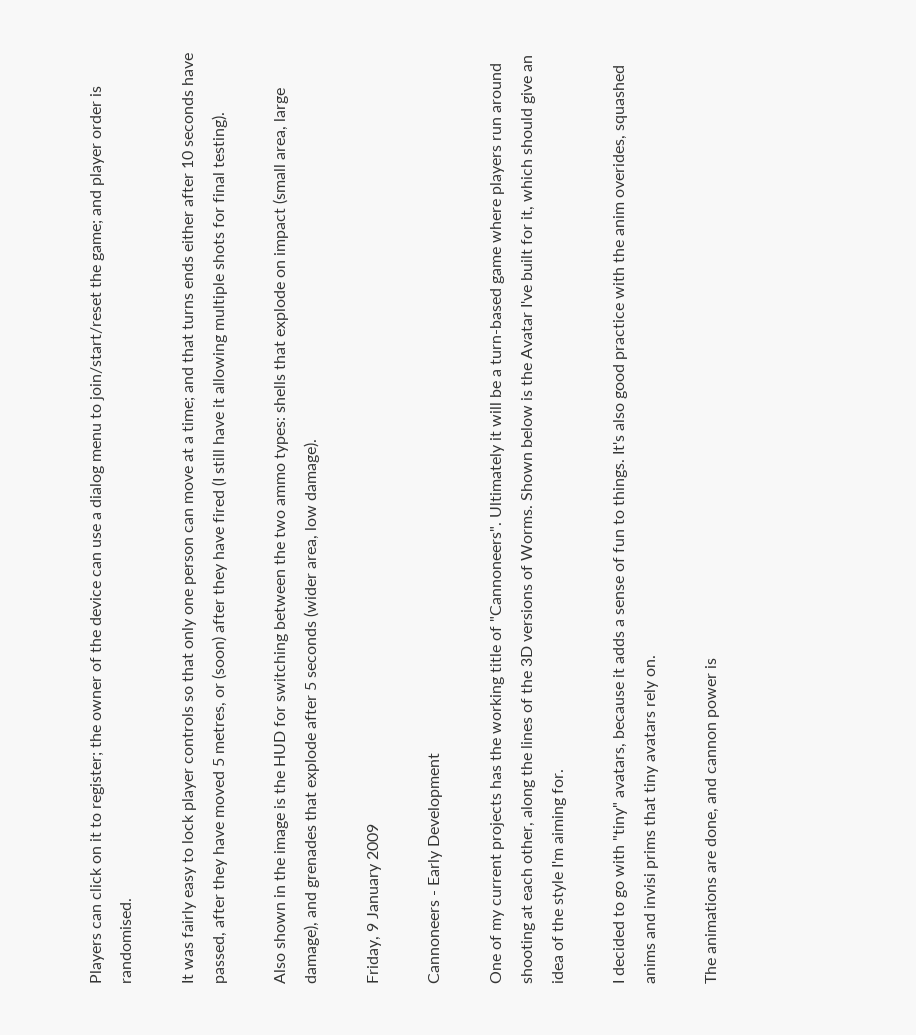Players can click on it to register; the owner of the device can use a dialog menu to join/start/reset the game; and player order is randomised.

It was fairly easy to lock player controls so that only one person can move at a time; and that turns ends either after 10 seconds have passed, after they have moved 5 metres, or (soon) after they have fired (I still have it allowing multiple shots for final testing).

Also shown in the image is the HUD for switching between the two ammo types: shells that explode on impact (small area, large damage), and grenades that explode after 5 seconds (wider area, low damage).

Friday, 9 January 2009

Cannoneers - Early Development

One of my current projects has the working title of "Cannoneers". Ultimately it will be a turn-based game where players run around shooting at each other, along the lines of the 3D versions of Worms. Shown below is the Avatar I've built for it, which should give an idea of the style I'm aiming for.

I decided to go with "tiny" avatars, because it adds a sense of fun to things. It's also good practice with the anim overides, squashed anims and invisi prims that tiny avatars rely on.

The animations are done, and cannon power is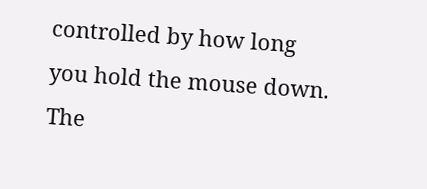controlled by how long you hold the mouse down. The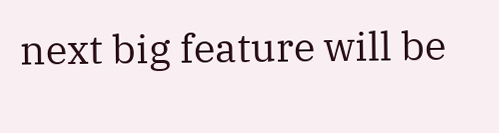next big feature will be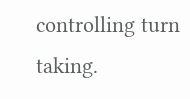controlling turn taking.